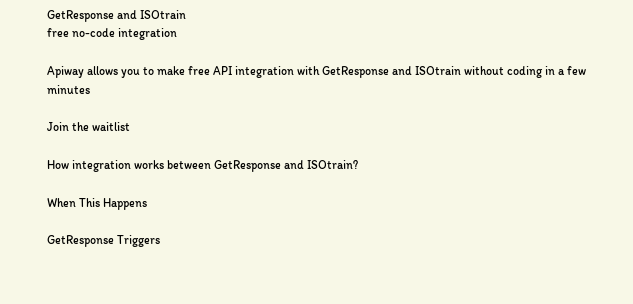GetResponse and ISOtrain
free no-code integration

Apiway allows you to make free API integration with GetResponse and ISOtrain without coding in a few minutes

Join the waitlist

How integration works between GetResponse and ISOtrain?

When This Happens

GetResponse Triggers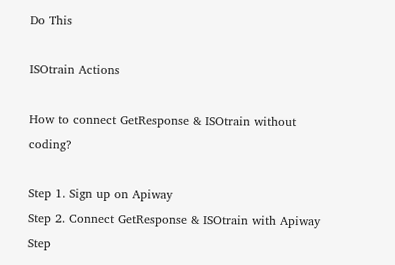Do This

ISOtrain Actions

How to connect GetResponse & ISOtrain without coding?

Step 1. Sign up on Apiway
Step 2. Connect GetResponse & ISOtrain with Apiway
Step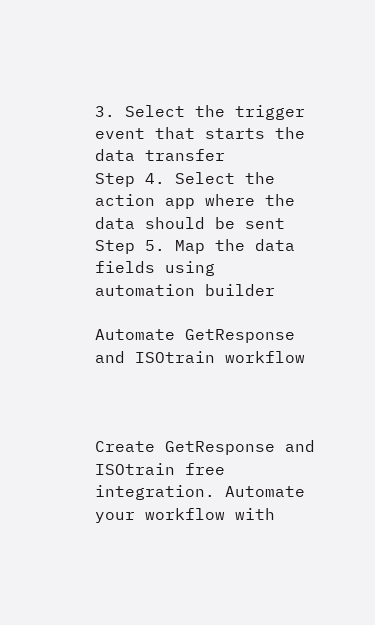3. Select the trigger event that starts the data transfer
Step 4. Select the action app where the data should be sent
Step 5. Map the data fields using automation builder

Automate GetResponse and ISOtrain workflow



Create GetResponse and ISOtrain free integration. Automate your workflow with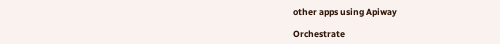other apps using Apiway

Orchestrate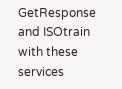GetResponse and ISOtrain with these services